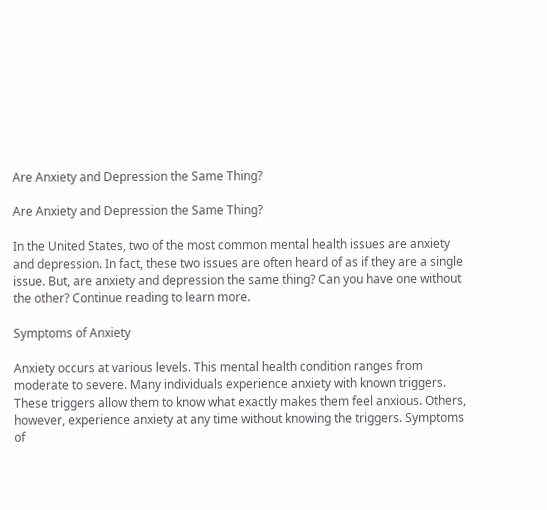Are Anxiety and Depression the Same Thing?

Are Anxiety and Depression the Same Thing?

In the United States, two of the most common mental health issues are anxiety and depression. In fact, these two issues are often heard of as if they are a single issue. But, are anxiety and depression the same thing? Can you have one without the other? Continue reading to learn more.

Symptoms of Anxiety

Anxiety occurs at various levels. This mental health condition ranges from moderate to severe. Many individuals experience anxiety with known triggers. These triggers allow them to know what exactly makes them feel anxious. Others, however, experience anxiety at any time without knowing the triggers. Symptoms of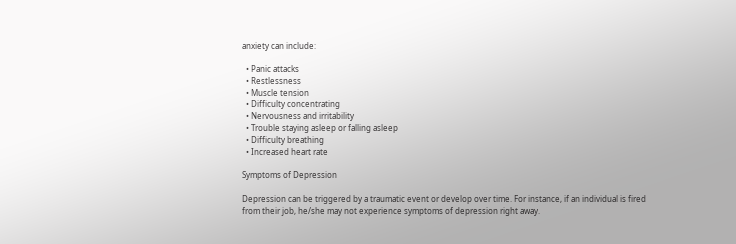anxiety can include:

  • Panic attacks
  • Restlessness
  • Muscle tension
  • Difficulty concentrating
  • Nervousness and irritability
  • Trouble staying asleep or falling asleep
  • Difficulty breathing
  • Increased heart rate

Symptoms of Depression

Depression can be triggered by a traumatic event or develop over time. For instance, if an individual is fired from their job, he/she may not experience symptoms of depression right away.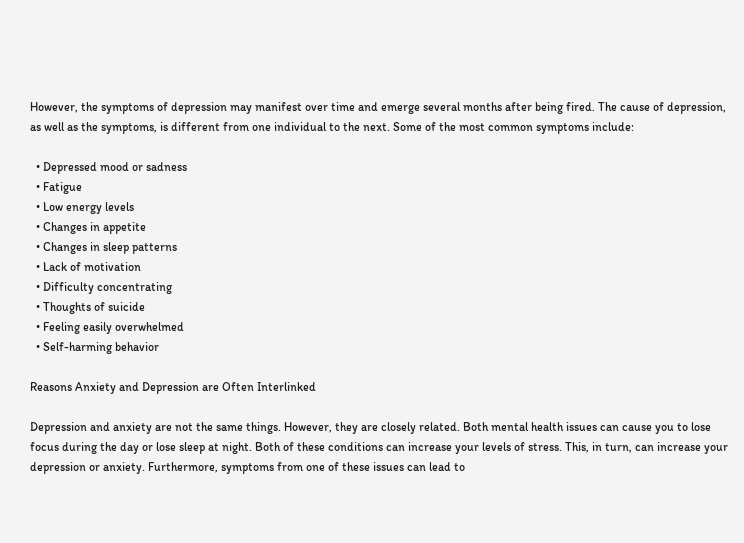However, the symptoms of depression may manifest over time and emerge several months after being fired. The cause of depression, as well as the symptoms, is different from one individual to the next. Some of the most common symptoms include:

  • Depressed mood or sadness
  • Fatigue
  • Low energy levels
  • Changes in appetite
  • Changes in sleep patterns
  • Lack of motivation
  • Difficulty concentrating
  • Thoughts of suicide
  • Feeling easily overwhelmed
  • Self-harming behavior

Reasons Anxiety and Depression are Often Interlinked

Depression and anxiety are not the same things. However, they are closely related. Both mental health issues can cause you to lose focus during the day or lose sleep at night. Both of these conditions can increase your levels of stress. This, in turn, can increase your depression or anxiety. Furthermore, symptoms from one of these issues can lead to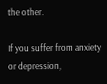the other.

If you suffer from anxiety or depression,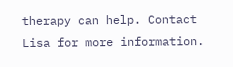therapy can help. Contact Lisa for more information.